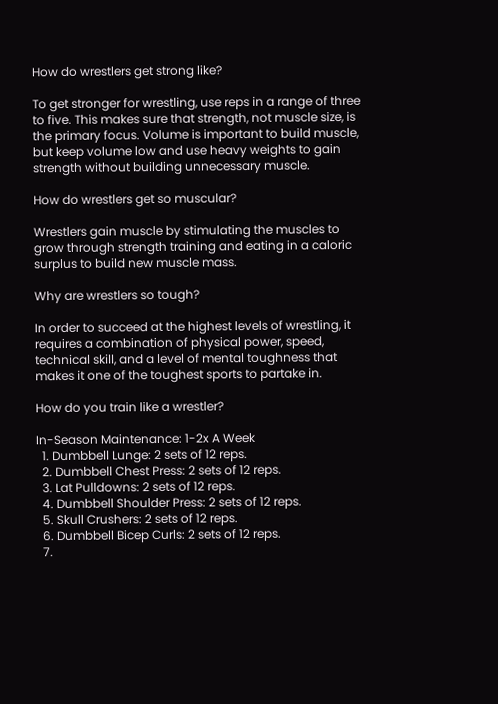How do wrestlers get strong like?

To get stronger for wrestling, use reps in a range of three to five. This makes sure that strength, not muscle size, is the primary focus. Volume is important to build muscle, but keep volume low and use heavy weights to gain strength without building unnecessary muscle.

How do wrestlers get so muscular?

Wrestlers gain muscle by stimulating the muscles to grow through strength training and eating in a caloric surplus to build new muscle mass.

Why are wrestlers so tough?

In order to succeed at the highest levels of wrestling, it requires a combination of physical power, speed, technical skill, and a level of mental toughness that makes it one of the toughest sports to partake in.

How do you train like a wrestler?

In-Season Maintenance: 1-2x A Week
  1. Dumbbell Lunge: 2 sets of 12 reps.
  2. Dumbbell Chest Press: 2 sets of 12 reps.
  3. Lat Pulldowns: 2 sets of 12 reps.
  4. Dumbbell Shoulder Press: 2 sets of 12 reps.
  5. Skull Crushers: 2 sets of 12 reps.
  6. Dumbbell Bicep Curls: 2 sets of 12 reps.
  7.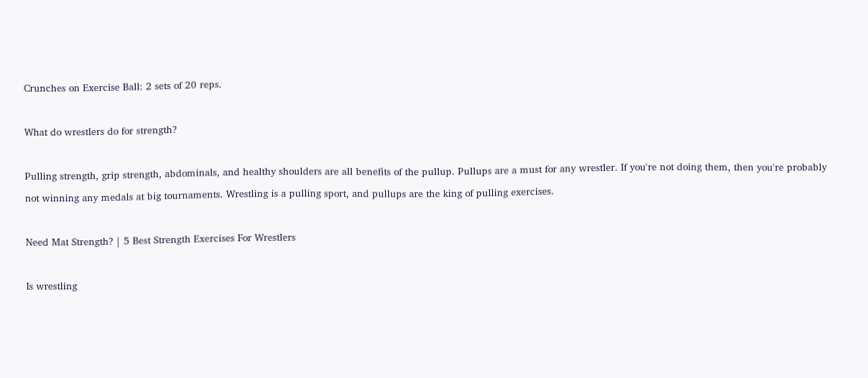Crunches on Exercise Ball: 2 sets of 20 reps.

What do wrestlers do for strength?

Pulling strength, grip strength, abdominals, and healthy shoulders are all benefits of the pullup. Pullups are a must for any wrestler. If you're not doing them, then you're probably not winning any medals at big tournaments. Wrestling is a pulling sport, and pullups are the king of pulling exercises.

Need Mat Strength? | 5 Best Strength Exercises For Wrestlers

Is wrestling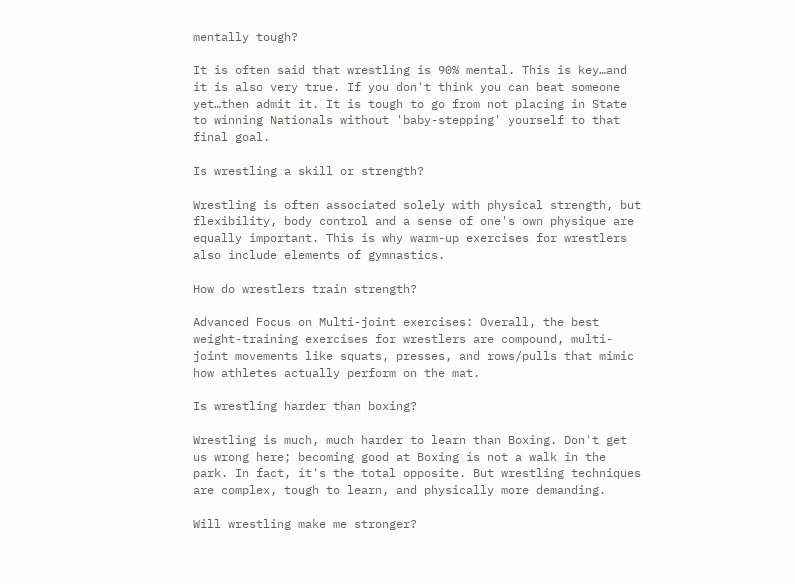mentally tough?

It is often said that wrestling is 90% mental. This is key…and it is also very true. If you don't think you can beat someone yet…then admit it. It is tough to go from not placing in State to winning Nationals without 'baby-stepping' yourself to that final goal.

Is wrestling a skill or strength?

Wrestling is often associated solely with physical strength, but flexibility, body control and a sense of one's own physique are equally important. This is why warm-up exercises for wrestlers also include elements of gymnastics.

How do wrestlers train strength?

Advanced Focus on Multi-joint exercises: Overall, the best weight-training exercises for wrestlers are compound, multi-joint movements like squats, presses, and rows/pulls that mimic how athletes actually perform on the mat.

Is wrestling harder than boxing?

Wrestling is much, much harder to learn than Boxing. Don't get us wrong here; becoming good at Boxing is not a walk in the park. In fact, it's the total opposite. But wrestling techniques are complex, tough to learn, and physically more demanding.

Will wrestling make me stronger?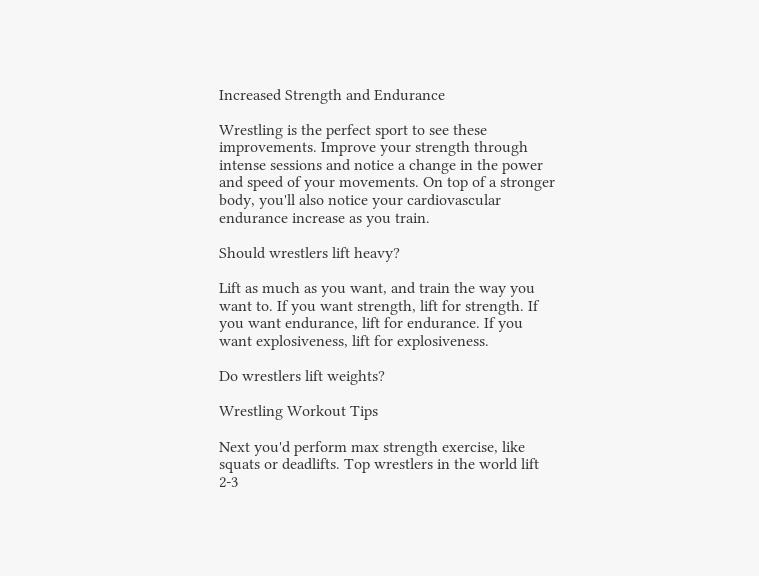Increased Strength and Endurance

Wrestling is the perfect sport to see these improvements. Improve your strength through intense sessions and notice a change in the power and speed of your movements. On top of a stronger body, you'll also notice your cardiovascular endurance increase as you train.

Should wrestlers lift heavy?

Lift as much as you want, and train the way you want to. If you want strength, lift for strength. If you want endurance, lift for endurance. If you want explosiveness, lift for explosiveness.

Do wrestlers lift weights?

Wrestling Workout Tips

Next you'd perform max strength exercise, like squats or deadlifts. Top wrestlers in the world lift 2-3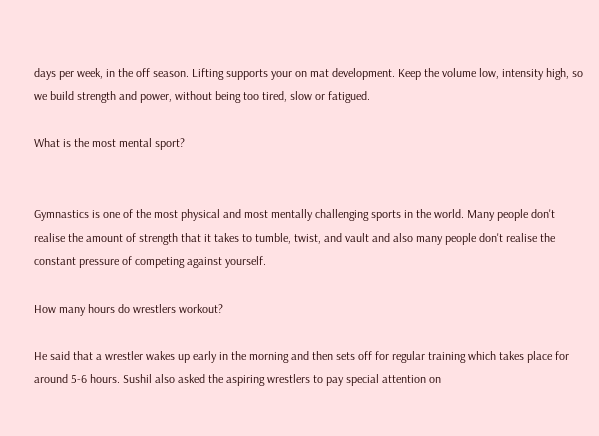days per week, in the off season. Lifting supports your on mat development. Keep the volume low, intensity high, so we build strength and power, without being too tired, slow or fatigued.

What is the most mental sport?


Gymnastics is one of the most physical and most mentally challenging sports in the world. Many people don't realise the amount of strength that it takes to tumble, twist, and vault and also many people don't realise the constant pressure of competing against yourself.

How many hours do wrestlers workout?

He said that a wrestler wakes up early in the morning and then sets off for regular training which takes place for around 5-6 hours. Sushil also asked the aspiring wrestlers to pay special attention on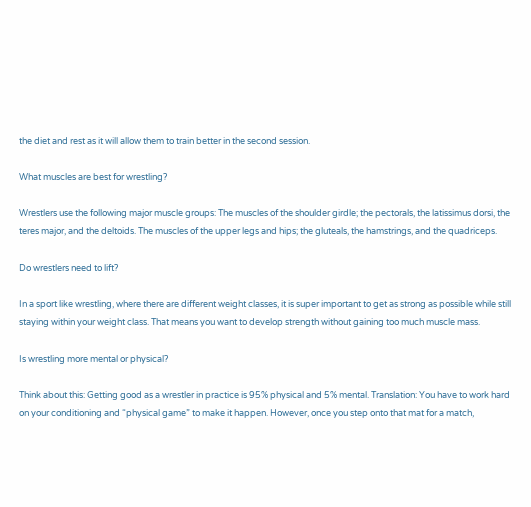the diet and rest as it will allow them to train better in the second session.

What muscles are best for wrestling?

Wrestlers use the following major muscle groups: The muscles of the shoulder girdle; the pectorals, the latissimus dorsi, the teres major, and the deltoids. The muscles of the upper legs and hips; the gluteals, the hamstrings, and the quadriceps.

Do wrestlers need to lift?

In a sport like wrestling, where there are different weight classes, it is super important to get as strong as possible while still staying within your weight class. That means you want to develop strength without gaining too much muscle mass.

Is wrestling more mental or physical?

Think about this: Getting good as a wrestler in practice is 95% physical and 5% mental. Translation: You have to work hard on your conditioning and “physical game” to make it happen. However, once you step onto that mat for a match,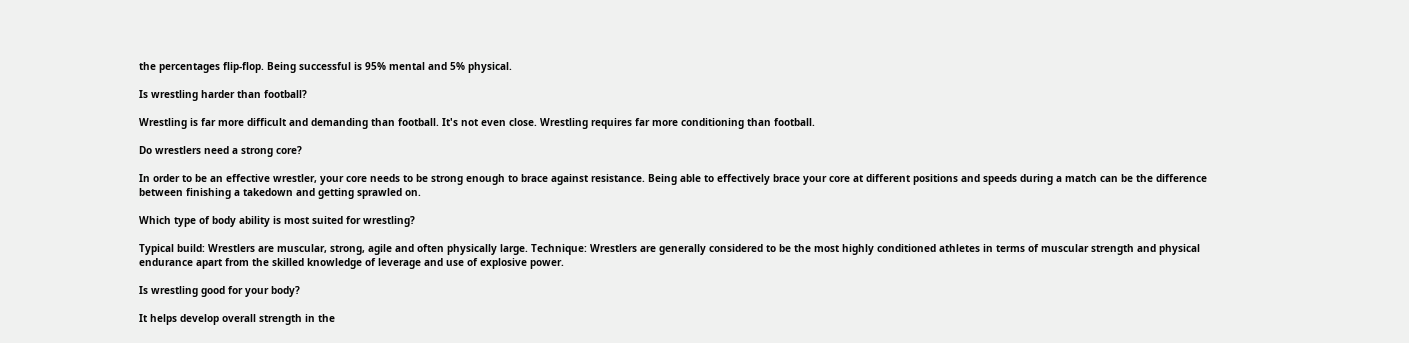the percentages flip-flop. Being successful is 95% mental and 5% physical.

Is wrestling harder than football?

Wrestling is far more difficult and demanding than football. It's not even close. Wrestling requires far more conditioning than football.

Do wrestlers need a strong core?

In order to be an effective wrestler, your core needs to be strong enough to brace against resistance. Being able to effectively brace your core at different positions and speeds during a match can be the difference between finishing a takedown and getting sprawled on.

Which type of body ability is most suited for wrestling?

Typical build: Wrestlers are muscular, strong, agile and often physically large. Technique: Wrestlers are generally considered to be the most highly conditioned athletes in terms of muscular strength and physical endurance apart from the skilled knowledge of leverage and use of explosive power.

Is wrestling good for your body?

It helps develop overall strength in the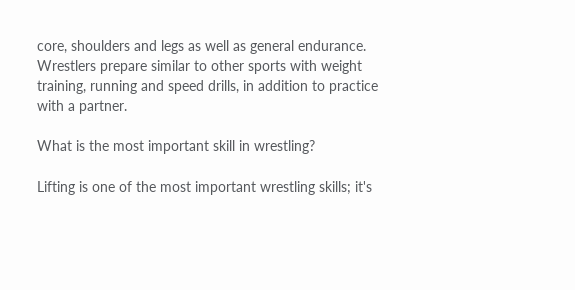core, shoulders and legs as well as general endurance. Wrestlers prepare similar to other sports with weight training, running and speed drills, in addition to practice with a partner.

What is the most important skill in wrestling?

Lifting is one of the most important wrestling skills; it's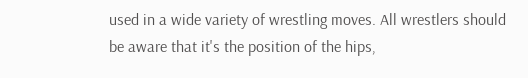used in a wide variety of wrestling moves. All wrestlers should be aware that it's the position of the hips,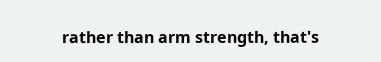rather than arm strength, that's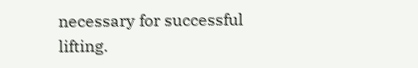necessary for successful lifting.